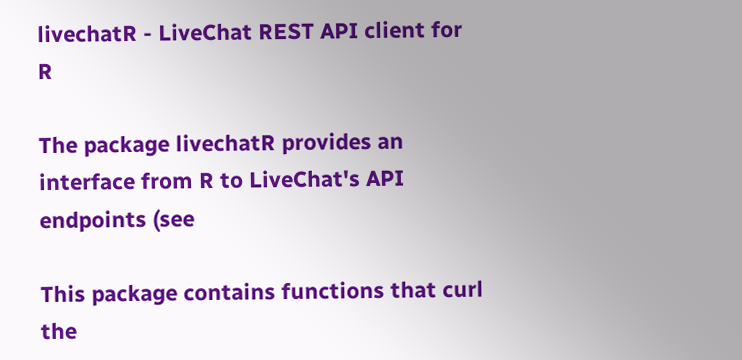livechatR - LiveChat REST API client for R

The package livechatR provides an interface from R to LiveChat's API endpoints (see

This package contains functions that curl the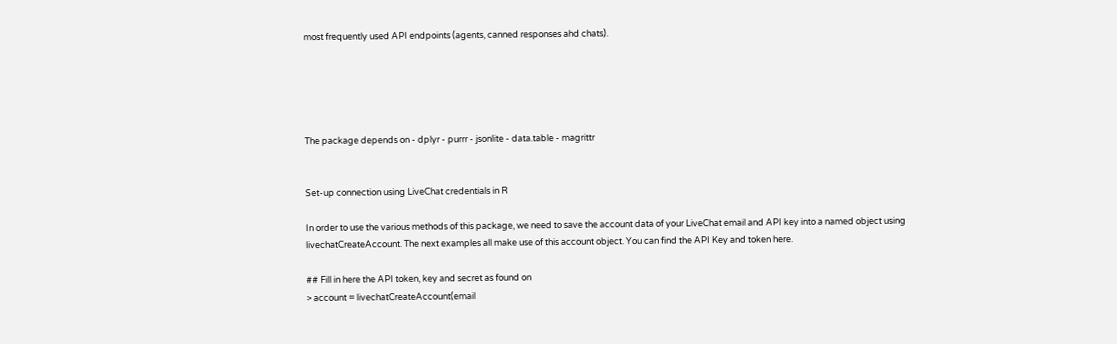most frequently used API endpoints (agents, canned responses ahd chats).





The package depends on - dplyr - purrr - jsonlite - data.table - magrittr


Set-up connection using LiveChat credentials in R

In order to use the various methods of this package, we need to save the account data of your LiveChat email and API key into a named object using livechatCreateAccount. The next examples all make use of this account object. You can find the API Key and token here.

## Fill in here the API token, key and secret as found on
> account = livechatCreateAccount(email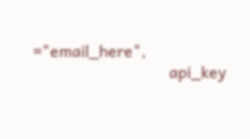="email_here",
                                  api_key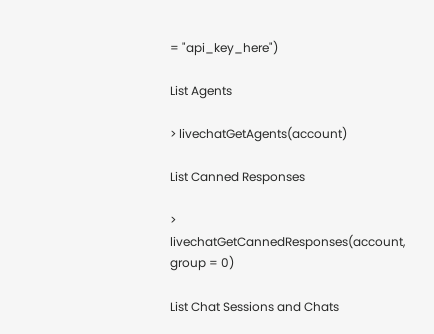= "api_key_here")

List Agents

> livechatGetAgents(account)

List Canned Responses

> livechatGetCannedResponses(account, group = 0)

List Chat Sessions and Chats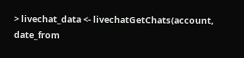> livechat_data <- livechatGetChats(account, date_from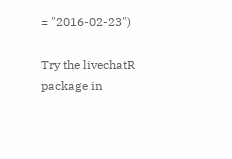= "2016-02-23")

Try the livechatR package in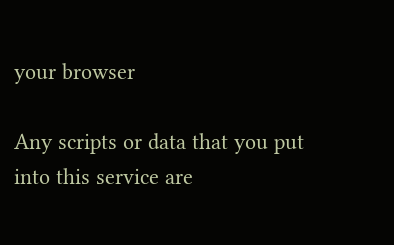your browser

Any scripts or data that you put into this service are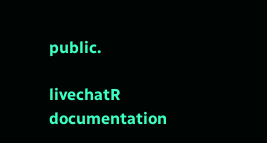public.

livechatR documentation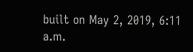built on May 2, 2019, 6:11 a.m.